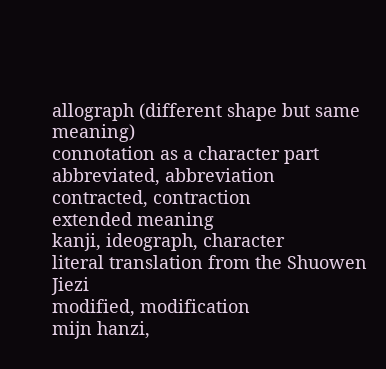allograph (different shape but same meaning)
connotation as a character part
abbreviated, abbreviation
contracted, contraction
extended meaning
kanji, ideograph, character
literal translation from the Shuowen Jiezi
modified, modification
mijn hanzi,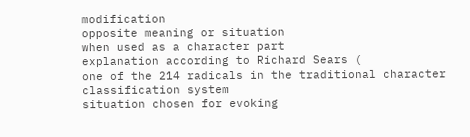modification
opposite meaning or situation
when used as a character part
explanation according to Richard Sears (
one of the 214 radicals in the traditional character classification system
situation chosen for evoking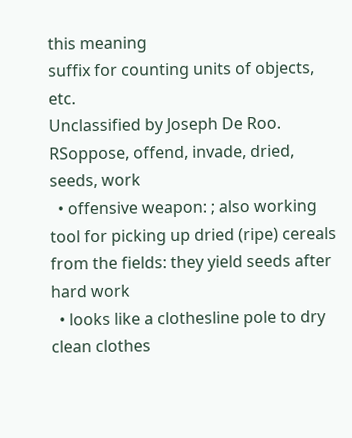this meaning
suffix for counting units of objects, etc.
Unclassified by Joseph De Roo.
RSoppose, offend, invade, dried, seeds, work
  • offensive weapon: ; also working tool for picking up dried (ripe) cereals from the fields: they yield seeds after hard work
  • looks like a clothesline pole to dry clean clothes